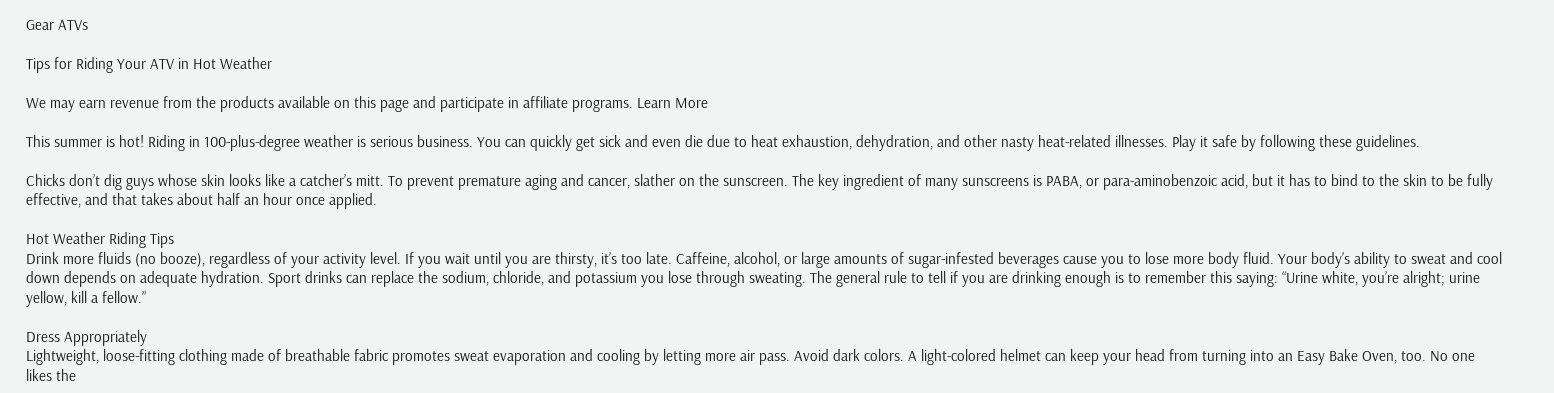Gear ATVs

Tips for Riding Your ATV in Hot Weather

We may earn revenue from the products available on this page and participate in affiliate programs. Learn More

This summer is hot! Riding in 100-plus-degree weather is serious business. You can quickly get sick and even die due to heat exhaustion, dehydration, and other nasty heat-related illnesses. Play it safe by following these guidelines.

Chicks don’t dig guys whose skin looks like a catcher’s mitt. To prevent premature aging and cancer, slather on the sunscreen. The key ingredient of many sunscreens is PABA, or para-aminobenzoic acid, but it has to bind to the skin to be fully effective, and that takes about half an hour once applied.

Hot Weather Riding Tips
Drink more fluids (no booze), regardless of your activity level. If you wait until you are thirsty, it’s too late. Caffeine, alcohol, or large amounts of sugar-infested beverages cause you to lose more body fluid. Your body’s ability to sweat and cool down depends on adequate hydration. Sport drinks can replace the sodium, chloride, and potassium you lose through sweating. The general rule to tell if you are drinking enough is to remember this saying: “Urine white, you’re alright; urine yellow, kill a fellow.”

Dress Appropriately
Lightweight, loose-fitting clothing made of breathable fabric promotes sweat evaporation and cooling by letting more air pass. Avoid dark colors. A light-colored helmet can keep your head from turning into an Easy Bake Oven, too. No one likes the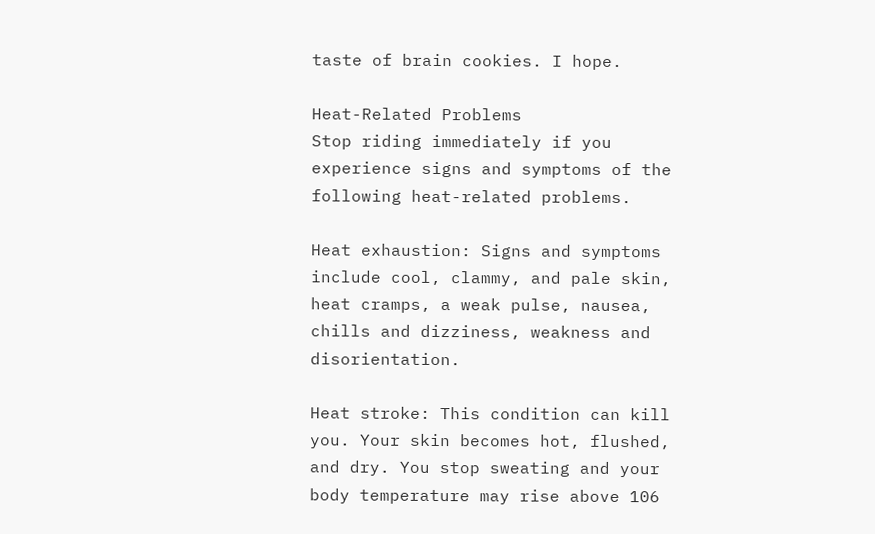taste of brain cookies. I hope.

Heat-Related Problems
Stop riding immediately if you experience signs and symptoms of the following heat-related problems.

Heat exhaustion: Signs and symptoms include cool, clammy, and pale skin, heat cramps, a weak pulse, nausea, chills and dizziness, weakness and disorientation.

Heat stroke: This condition can kill you. Your skin becomes hot, flushed, and dry. You stop sweating and your body temperature may rise above 106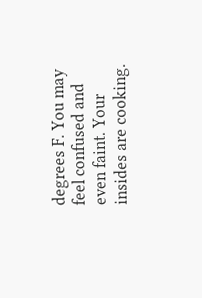degrees F. You may feel confused and even faint. Your insides are cooking.